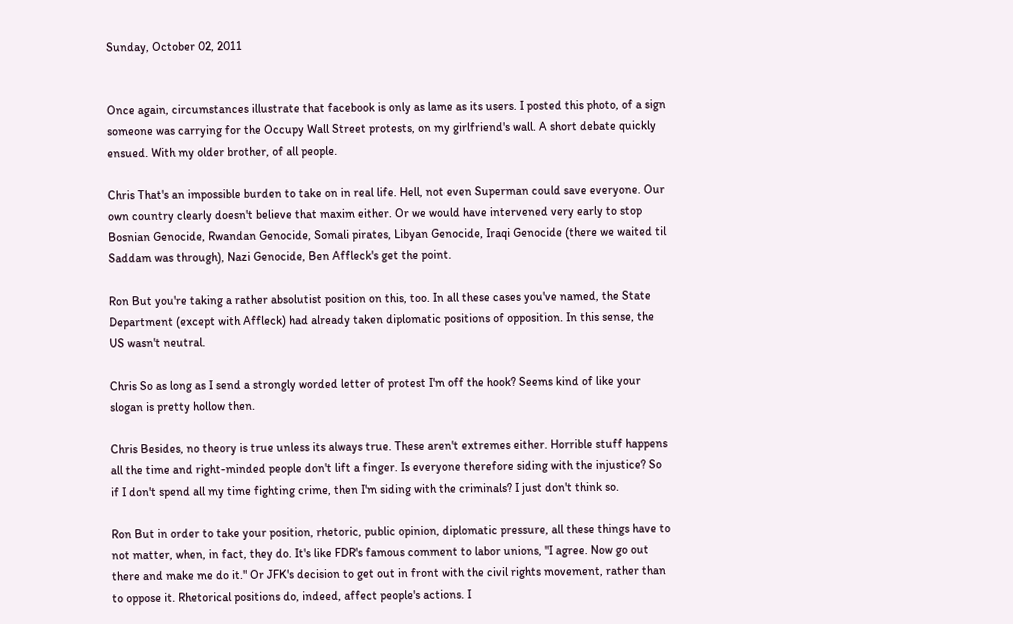Sunday, October 02, 2011


Once again, circumstances illustrate that facebook is only as lame as its users. I posted this photo, of a sign someone was carrying for the Occupy Wall Street protests, on my girlfriend's wall. A short debate quickly ensued. With my older brother, of all people.

Chris That's an impossible burden to take on in real life. Hell, not even Superman could save everyone. Our own country clearly doesn't believe that maxim either. Or we would have intervened very early to stop Bosnian Genocide, Rwandan Genocide, Somali pirates, Libyan Genocide, Iraqi Genocide (there we waited til Saddam was through), Nazi Genocide, Ben Affleck's get the point.

Ron But you're taking a rather absolutist position on this, too. In all these cases you've named, the State Department (except with Affleck) had already taken diplomatic positions of opposition. In this sense, the US wasn't neutral.

Chris So as long as I send a strongly worded letter of protest I'm off the hook? Seems kind of like your slogan is pretty hollow then.

Chris Besides, no theory is true unless its always true. These aren't extremes either. Horrible stuff happens all the time and right-minded people don't lift a finger. Is everyone therefore siding with the injustice? So if I don't spend all my time fighting crime, then I'm siding with the criminals? I just don't think so.

Ron But in order to take your position, rhetoric, public opinion, diplomatic pressure, all these things have to not matter, when, in fact, they do. It's like FDR's famous comment to labor unions, "I agree. Now go out there and make me do it." Or JFK's decision to get out in front with the civil rights movement, rather than to oppose it. Rhetorical positions do, indeed, affect people's actions. I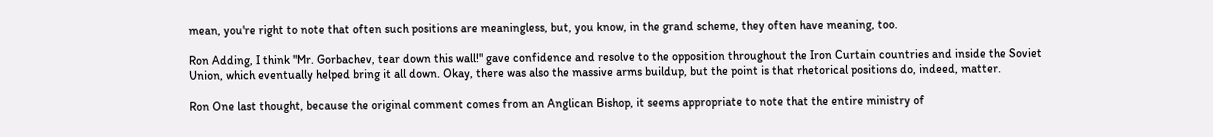mean, you're right to note that often such positions are meaningless, but, you know, in the grand scheme, they often have meaning, too.

Ron Adding, I think "Mr. Gorbachev, tear down this wall!" gave confidence and resolve to the opposition throughout the Iron Curtain countries and inside the Soviet Union, which eventually helped bring it all down. Okay, there was also the massive arms buildup, but the point is that rhetorical positions do, indeed, matter.

Ron One last thought, because the original comment comes from an Anglican Bishop, it seems appropriate to note that the entire ministry of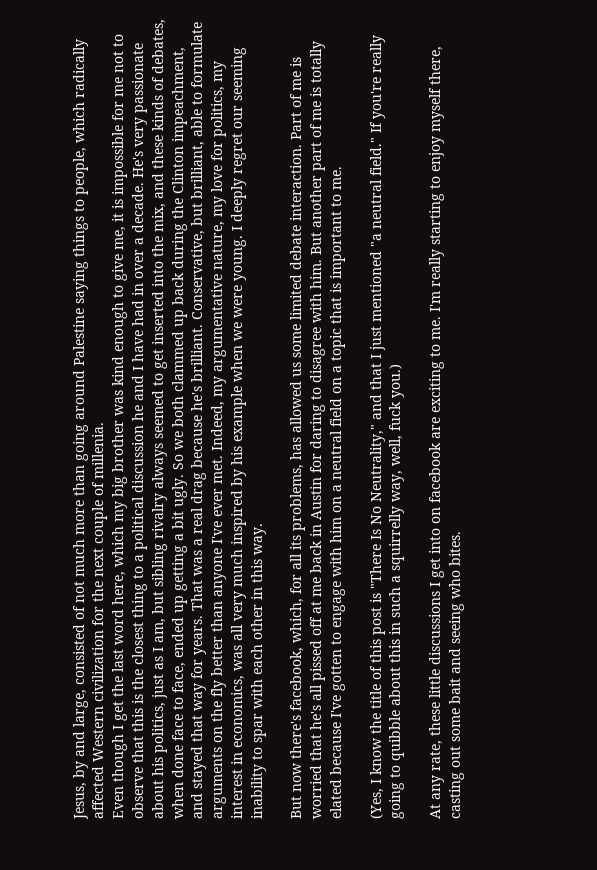Jesus, by and large, consisted of not much more than going around Palestine saying things to people, which radically affected Western civilization for the next couple of millenia.
Even though I get the last word here, which my big brother was kind enough to give me, it is impossible for me not to observe that this is the closest thing to a political discussion he and I have had in over a decade. He's very passionate about his politics, just as I am, but sibling rivalry always seemed to get inserted into the mix, and these kinds of debates, when done face to face, ended up getting a bit ugly. So we both clammed up back during the Clinton impeachment, and stayed that way for years. That was a real drag because he's brilliant. Conservative, but brilliant, able to formulate arguments on the fly better than anyone I've ever met. Indeed, my argumentative nature, my love for politics, my interest in economics, was all very much inspired by his example when we were young. I deeply regret our seeming inability to spar with each other in this way.

But now there's facebook, which, for all its problems, has allowed us some limited debate interaction. Part of me is worried that he's all pissed off at me back in Austin for daring to disagree with him. But another part of me is totally elated because I've gotten to engage with him on a neutral field on a topic that is important to me.

(Yes, I know the title of this post is "There Is No Neutrality," and that I just mentioned "a neutral field." If you're really going to quibble about this in such a squirrelly way, well, fuck you.)

At any rate, these little discussions I get into on facebook are exciting to me. I'm really starting to enjoy myself there, casting out some bait and seeing who bites.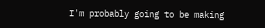I'm probably going to be making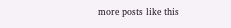more posts like this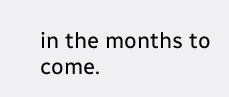in the months to come.